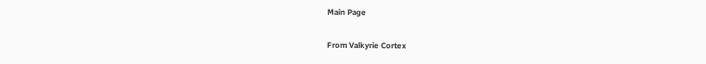Main Page

From Valkyrie Cortex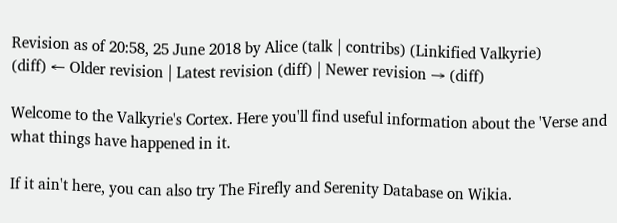Revision as of 20:58, 25 June 2018 by Alice (talk | contribs) (Linkified Valkyrie)
(diff) ← Older revision | Latest revision (diff) | Newer revision → (diff)

Welcome to the Valkyrie's Cortex. Here you'll find useful information about the 'Verse and what things have happened in it.

If it ain't here, you can also try The Firefly and Serenity Database on Wikia.